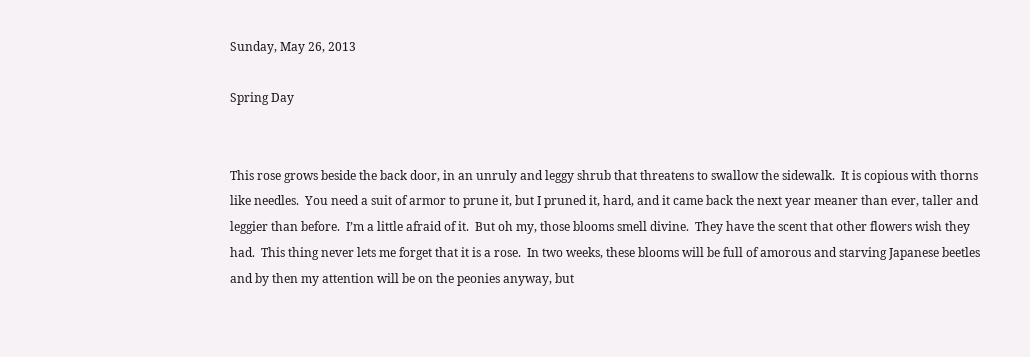Sunday, May 26, 2013

Spring Day


This rose grows beside the back door, in an unruly and leggy shrub that threatens to swallow the sidewalk.  It is copious with thorns like needles.  You need a suit of armor to prune it, but I pruned it, hard, and it came back the next year meaner than ever, taller and leggier than before.  I’m a little afraid of it.  But oh my, those blooms smell divine.  They have the scent that other flowers wish they had.  This thing never lets me forget that it is a rose.  In two weeks, these blooms will be full of amorous and starving Japanese beetles and by then my attention will be on the peonies anyway, but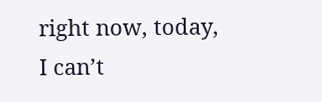right now, today, I can’t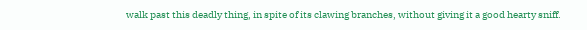walk past this deadly thing, in spite of its clawing branches, without giving it a good hearty sniff.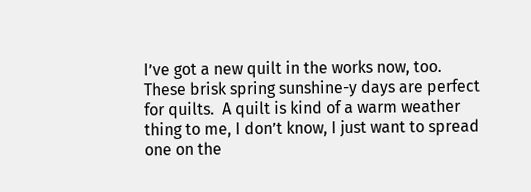I’ve got a new quilt in the works now, too.  These brisk spring sunshine-y days are perfect for quilts.  A quilt is kind of a warm weather thing to me, I don’t know, I just want to spread one on the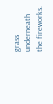grass underneath the fireworks.